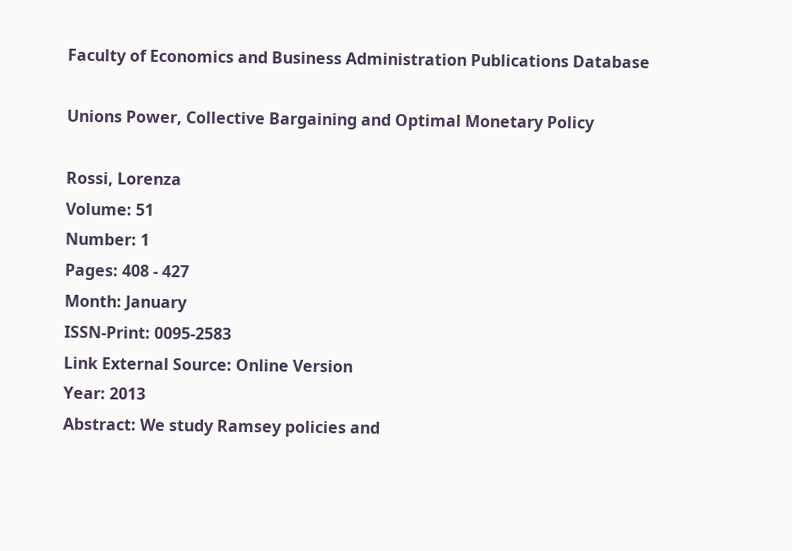Faculty of Economics and Business Administration Publications Database

Unions Power, Collective Bargaining and Optimal Monetary Policy

Rossi, Lorenza
Volume: 51
Number: 1
Pages: 408 - 427
Month: January
ISSN-Print: 0095-2583
Link External Source: Online Version
Year: 2013
Abstract: We study Ramsey policies and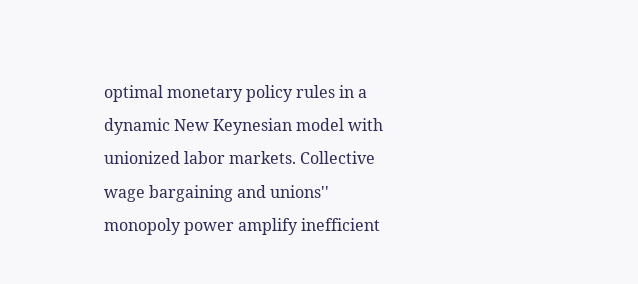optimal monetary policy rules in a dynamic New Keynesian model with unionized labor markets. Collective wage bargaining and unions'' monopoly power amplify inefficient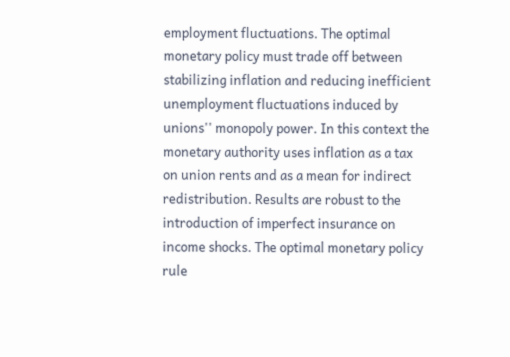employment fluctuations. The optimal monetary policy must trade off between stabilizing inflation and reducing inefficient unemployment fluctuations induced by unions'' monopoly power. In this context the monetary authority uses inflation as a tax on union rents and as a mean for indirect redistribution. Results are robust to the introduction of imperfect insurance on income shocks. The optimal monetary policy rule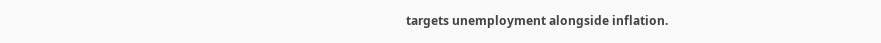targets unemployment alongside inflation.